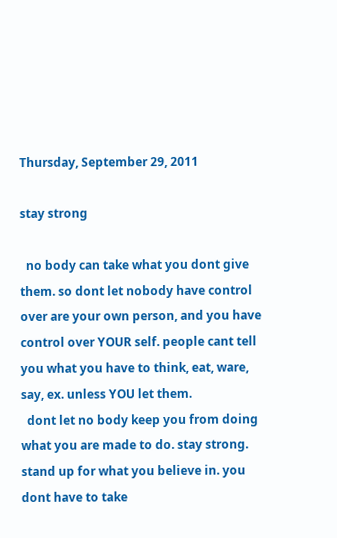Thursday, September 29, 2011

stay strong

  no body can take what you dont give them. so dont let nobody have control over are your own person, and you have control over YOUR self. people cant tell you what you have to think, eat, ware, say, ex. unless YOU let them.
  dont let no body keep you from doing what you are made to do. stay strong. stand up for what you believe in. you dont have to take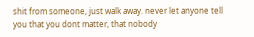shit from someone, just walk away. never let anyone tell you that you dont matter, that nobody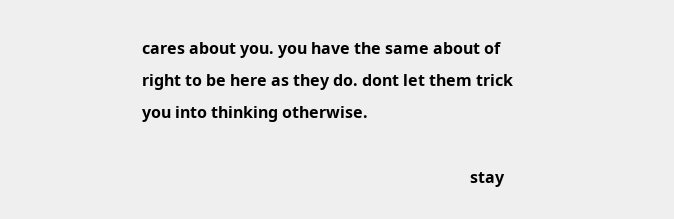cares about you. you have the same about of right to be here as they do. dont let them trick you into thinking otherwise.

                                                                                  stay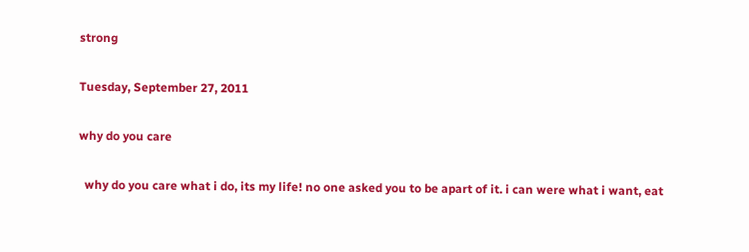strong

Tuesday, September 27, 2011

why do you care

  why do you care what i do, its my life! no one asked you to be apart of it. i can were what i want, eat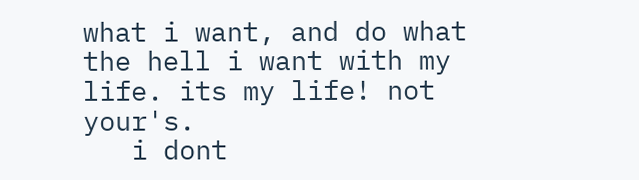what i want, and do what the hell i want with my life. its my life! not your's.
   i dont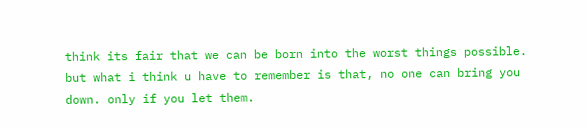think its fair that we can be born into the worst things possible.  but what i think u have to remember is that, no one can bring you down. only if you let them.